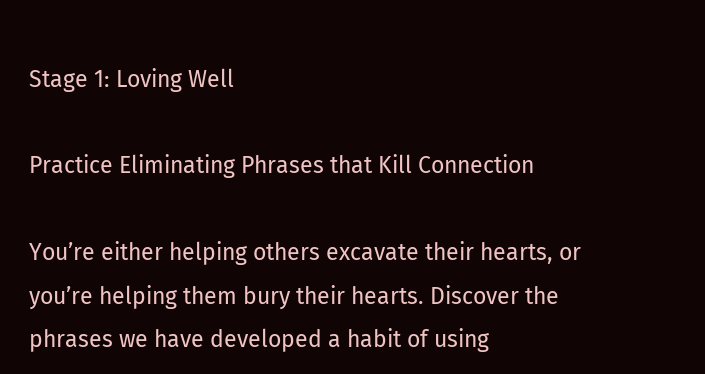Stage 1: Loving Well

Practice Eliminating Phrases that Kill Connection

You’re either helping others excavate their hearts, or you’re helping them bury their hearts. Discover the phrases we have developed a habit of using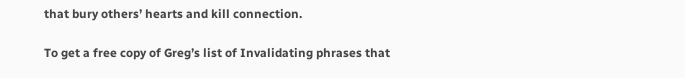that bury others’ hearts and kill connection.

To get a free copy of Greg’s list of Invalidating phrases that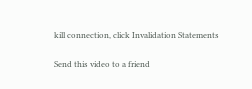kill connection, click Invalidation Statements

Send this video to a friend